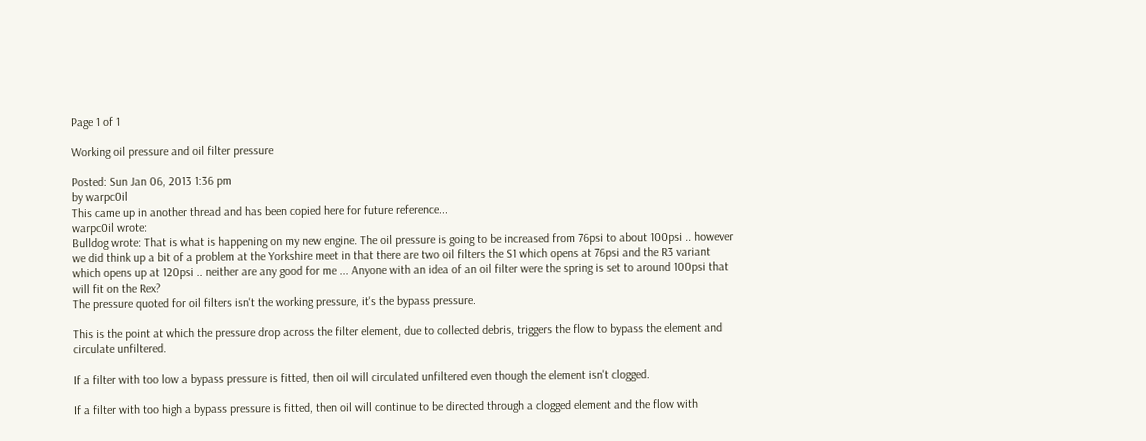Page 1 of 1

Working oil pressure and oil filter pressure

Posted: Sun Jan 06, 2013 1:36 pm
by warpc0il
This came up in another thread and has been copied here for future reference...
warpc0il wrote:
Bulldog wrote: That is what is happening on my new engine. The oil pressure is going to be increased from 76psi to about 100psi .. however we did think up a bit of a problem at the Yorkshire meet in that there are two oil filters the S1 which opens at 76psi and the R3 variant which opens up at 120psi .. neither are any good for me ... Anyone with an idea of an oil filter were the spring is set to around 100psi that will fit on the Rex?
The pressure quoted for oil filters isn't the working pressure, it's the bypass pressure.

This is the point at which the pressure drop across the filter element, due to collected debris, triggers the flow to bypass the element and circulate unfiltered.

If a filter with too low a bypass pressure is fitted, then oil will circulated unfiltered even though the element isn't clogged.

If a filter with too high a bypass pressure is fitted, then oil will continue to be directed through a clogged element and the flow with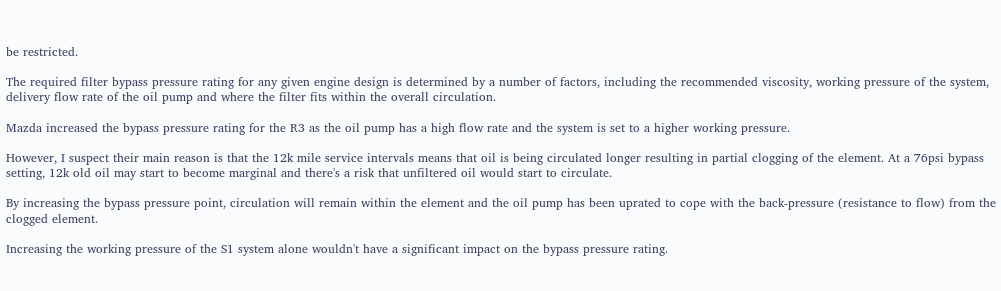be restricted.

The required filter bypass pressure rating for any given engine design is determined by a number of factors, including the recommended viscosity, working pressure of the system, delivery flow rate of the oil pump and where the filter fits within the overall circulation.

Mazda increased the bypass pressure rating for the R3 as the oil pump has a high flow rate and the system is set to a higher working pressure.

However, I suspect their main reason is that the 12k mile service intervals means that oil is being circulated longer resulting in partial clogging of the element. At a 76psi bypass setting, 12k old oil may start to become marginal and there's a risk that unfiltered oil would start to circulate.

By increasing the bypass pressure point, circulation will remain within the element and the oil pump has been uprated to cope with the back-pressure (resistance to flow) from the clogged element.

Increasing the working pressure of the S1 system alone wouldn't have a significant impact on the bypass pressure rating.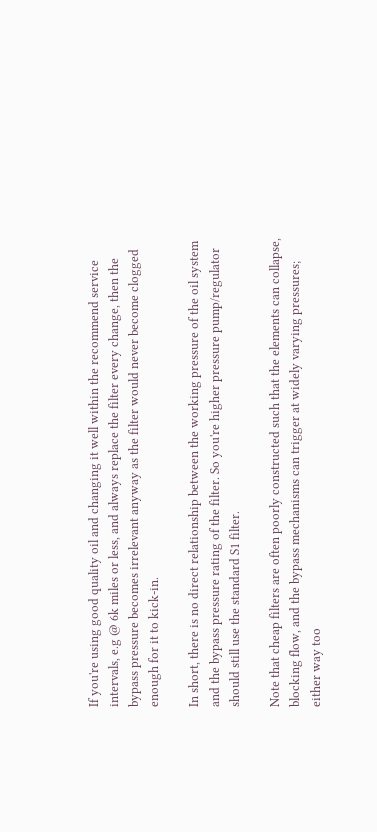If you're using good quality oil and changing it well within the recommend service intervals, e.g @ 6k miles or less, and always replace the filter every change, then the bypass pressure becomes irrelevant anyway as the filter would never become clogged enough for it to kick-in.

In short, there is no direct relationship between the working pressure of the oil system and the bypass pressure rating of the filter. So you're higher pressure pump/regulator should still use the standard S1 filter.

Note that cheap filters are often poorly constructed such that the elements can collapse, blocking flow, and the bypass mechanisms can trigger at widely varying pressures; either way too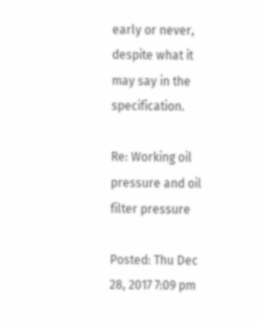early or never, despite what it may say in the specification.

Re: Working oil pressure and oil filter pressure

Posted: Thu Dec 28, 2017 7:09 pm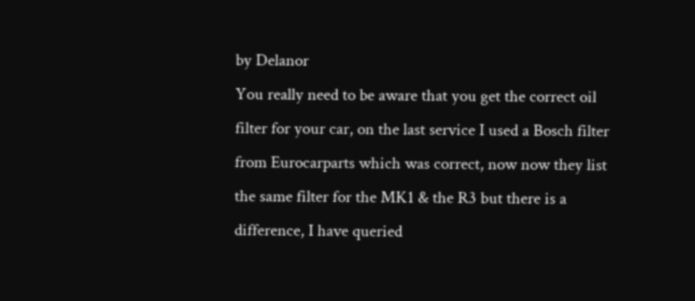by Delanor
You really need to be aware that you get the correct oil filter for your car, on the last service I used a Bosch filter from Eurocarparts which was correct, now now they list the same filter for the MK1 & the R3 but there is a difference, I have queried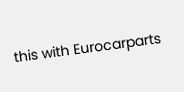this with Eurocarparts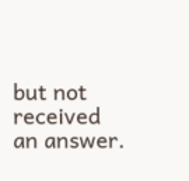but not received an answer.